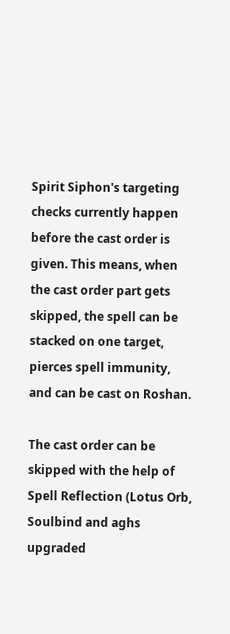Spirit Siphon's targeting checks currently happen before the cast order is given. This means, when the cast order part gets skipped, the spell can be stacked on one target, pierces spell immunity, and can be cast on Roshan.

The cast order can be skipped with the help of Spell Reflection (Lotus Orb, Soulbind and aghs upgraded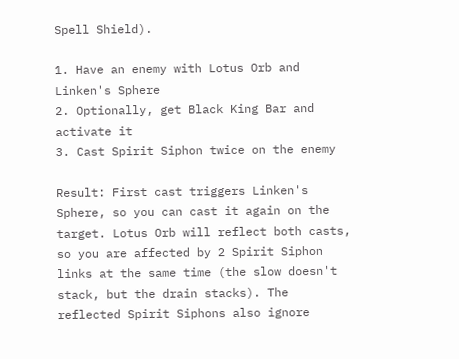Spell Shield).

1. Have an enemy with Lotus Orb and Linken's Sphere
2. Optionally, get Black King Bar and activate it
3. Cast Spirit Siphon twice on the enemy

Result: First cast triggers Linken's Sphere, so you can cast it again on the target. Lotus Orb will reflect both casts, so you are affected by 2 Spirit Siphon links at the same time (the slow doesn't stack, but the drain stacks). The reflected Spirit Siphons also ignore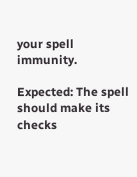your spell immunity.

Expected: The spell should make its checks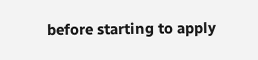before starting to apply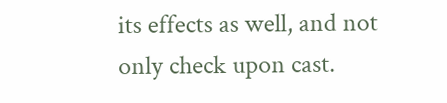its effects as well, and not only check upon cast.